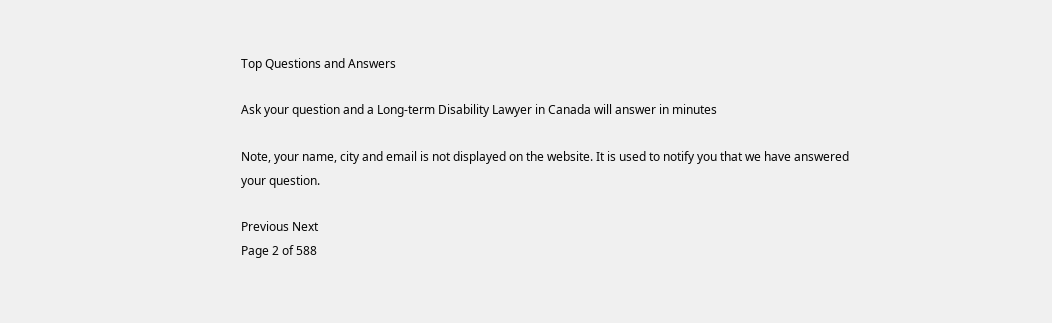Top Questions and Answers

Ask your question and a Long-term Disability Lawyer in Canada will answer in minutes

Note, your name, city and email is not displayed on the website. It is used to notify you that we have answered your question.

Previous Next
Page 2 of 588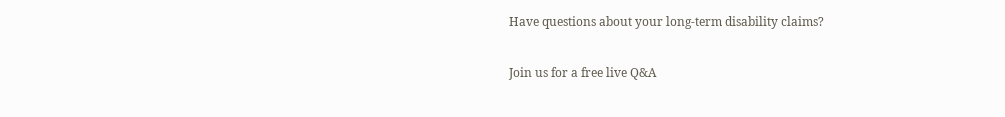Have questions about your long-term disability claims?

Join us for a free live Q&A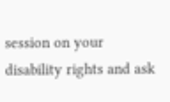session on your disability rights and ask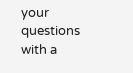your questions with a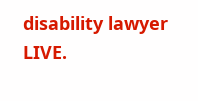disability lawyer LIVE.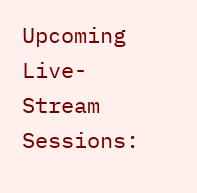Upcoming Live-Stream Sessions: